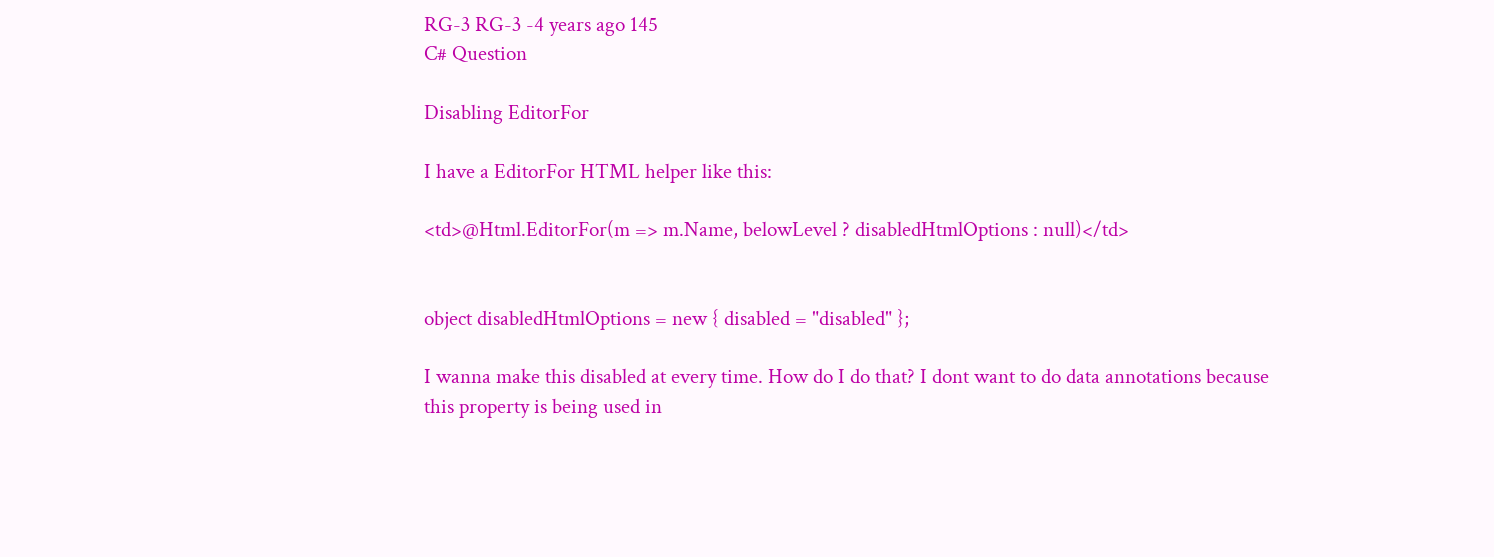RG-3 RG-3 -4 years ago 145
C# Question

Disabling EditorFor

I have a EditorFor HTML helper like this:

<td>@Html.EditorFor(m => m.Name, belowLevel ? disabledHtmlOptions : null)</td>


object disabledHtmlOptions = new { disabled = "disabled" };

I wanna make this disabled at every time. How do I do that? I dont want to do data annotations because this property is being used in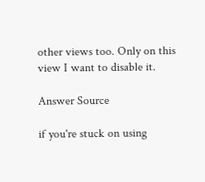other views too. Only on this view I want to disable it.

Answer Source

if you're stuck on using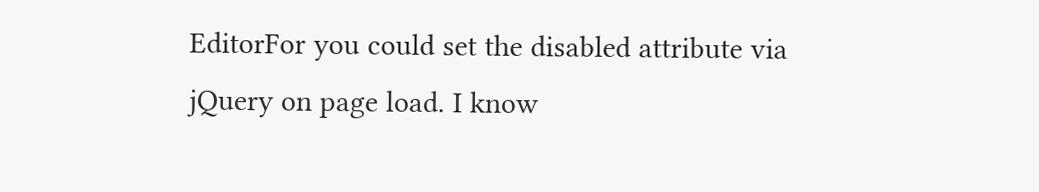EditorFor you could set the disabled attribute via jQuery on page load. I know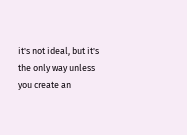it's not ideal, but it's the only way unless you create an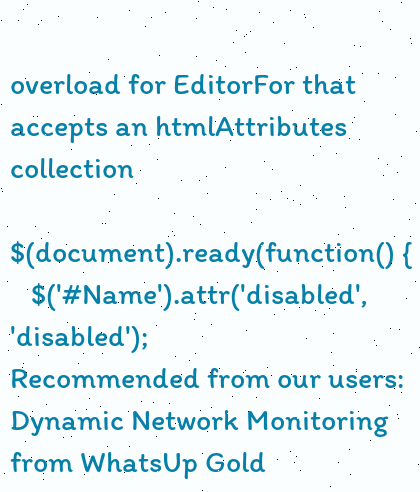overload for EditorFor that accepts an htmlAttributes collection

$(document).ready(function() {
   $('#Name').attr('disabled', 'disabled');
Recommended from our users: Dynamic Network Monitoring from WhatsUp Gold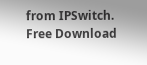from IPSwitch. Free Download